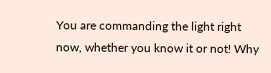You are commanding the light right now, whether you know it or not! Why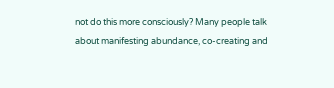not do this more consciously? Many people talk about manifesting abundance, co-creating and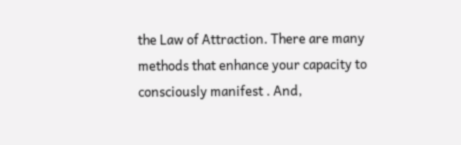the Law of Attraction. There are many methods that enhance your capacity to consciously manifest . And,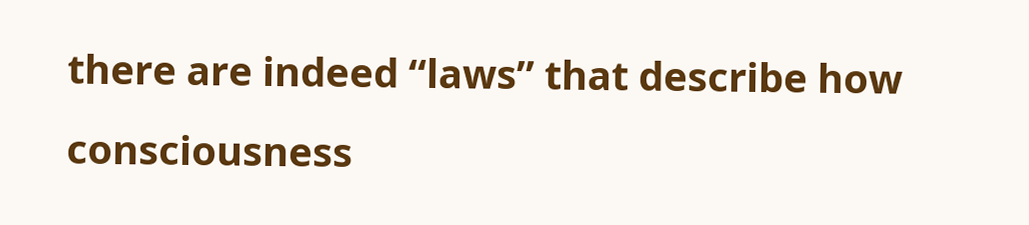there are indeed “laws” that describe how consciousness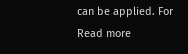can be applied. For
Read more